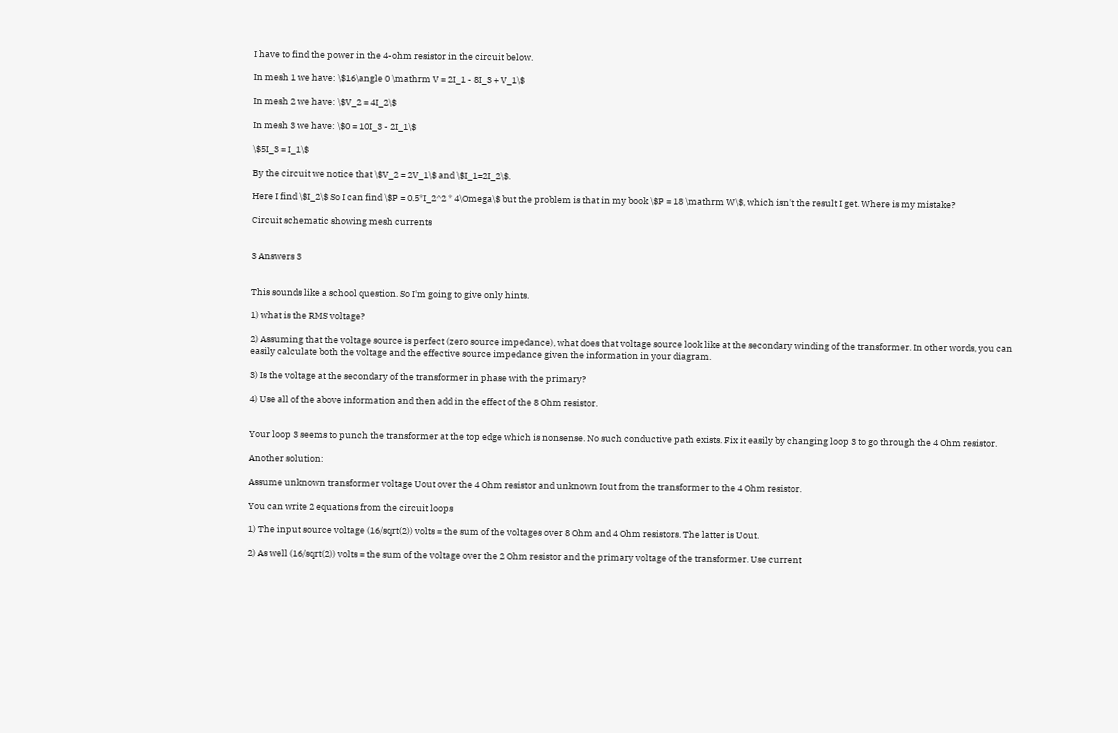I have to find the power in the 4-ohm resistor in the circuit below.

In mesh 1 we have: \$16\angle 0 \mathrm V = 2I_1 - 8I_3 + V_1\$

In mesh 2 we have: \$V_2 = 4I_2\$

In mesh 3 we have: \$0 = 10I_3 - 2I_1\$

\$5I_3 = I_1\$

By the circuit we notice that \$V_2 = 2V_1\$ and \$I_1=2I_2\$.

Here I find \$I_2\$ So I can find \$P = 0.5*I_2^2 * 4\Omega\$ but the problem is that in my book \$P = 18 \mathrm W\$, which isn't the result I get. Where is my mistake?

Circuit schematic showing mesh currents


3 Answers 3


This sounds like a school question. So I'm going to give only hints.

1) what is the RMS voltage?

2) Assuming that the voltage source is perfect (zero source impedance), what does that voltage source look like at the secondary winding of the transformer. In other words, you can easily calculate both the voltage and the effective source impedance given the information in your diagram.

3) Is the voltage at the secondary of the transformer in phase with the primary?

4) Use all of the above information and then add in the effect of the 8 Ohm resistor.


Your loop 3 seems to punch the transformer at the top edge which is nonsense. No such conductive path exists. Fix it easily by changing loop 3 to go through the 4 Ohm resistor.

Another solution:

Assume unknown transformer voltage Uout over the 4 Ohm resistor and unknown Iout from the transformer to the 4 Ohm resistor.

You can write 2 equations from the circuit loops

1) The input source voltage (16/sqrt(2)) volts = the sum of the voltages over 8 Ohm and 4 Ohm resistors. The latter is Uout.

2) As well (16/sqrt(2)) volts = the sum of the voltage over the 2 Ohm resistor and the primary voltage of the transformer. Use current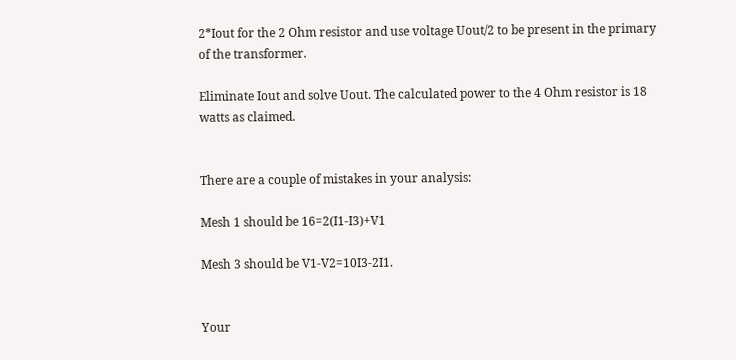2*Iout for the 2 Ohm resistor and use voltage Uout/2 to be present in the primary of the transformer.

Eliminate Iout and solve Uout. The calculated power to the 4 Ohm resistor is 18 watts as claimed.


There are a couple of mistakes in your analysis:

Mesh 1 should be 16=2(I1-I3)+V1

Mesh 3 should be V1-V2=10I3-2I1.


Your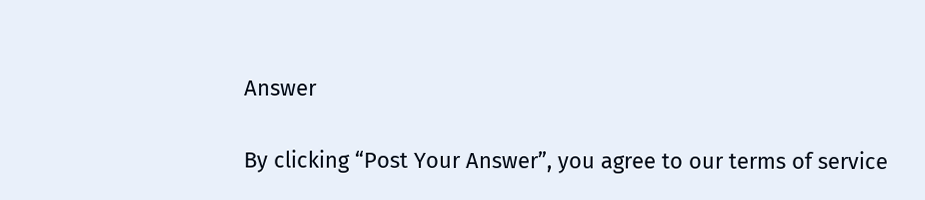Answer

By clicking “Post Your Answer”, you agree to our terms of service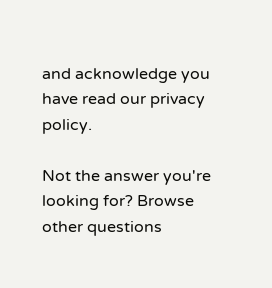and acknowledge you have read our privacy policy.

Not the answer you're looking for? Browse other questions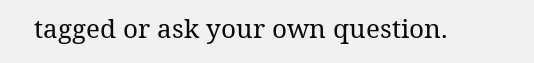tagged or ask your own question.